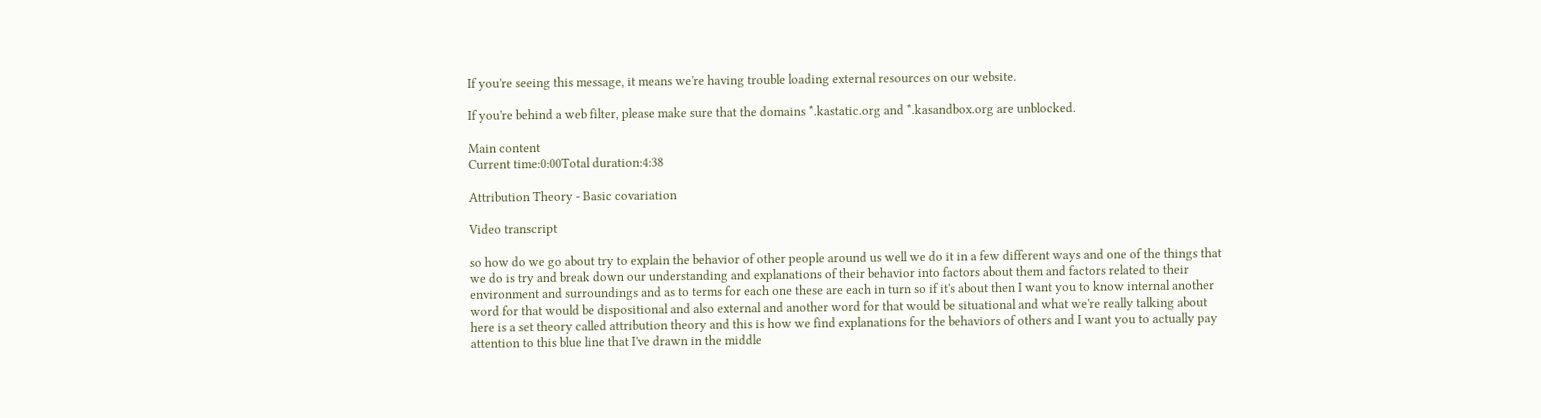If you're seeing this message, it means we're having trouble loading external resources on our website.

If you're behind a web filter, please make sure that the domains *.kastatic.org and *.kasandbox.org are unblocked.

Main content
Current time:0:00Total duration:4:38

Attribution Theory - Basic covariation

Video transcript

so how do we go about try to explain the behavior of other people around us well we do it in a few different ways and one of the things that we do is try and break down our understanding and explanations of their behavior into factors about them and factors related to their environment and surroundings and as to terms for each one these are each in turn so if it's about then I want you to know internal another word for that would be dispositional and also external and another word for that would be situational and what we're really talking about here is a set theory called attribution theory and this is how we find explanations for the behaviors of others and I want you to actually pay attention to this blue line that I've drawn in the middle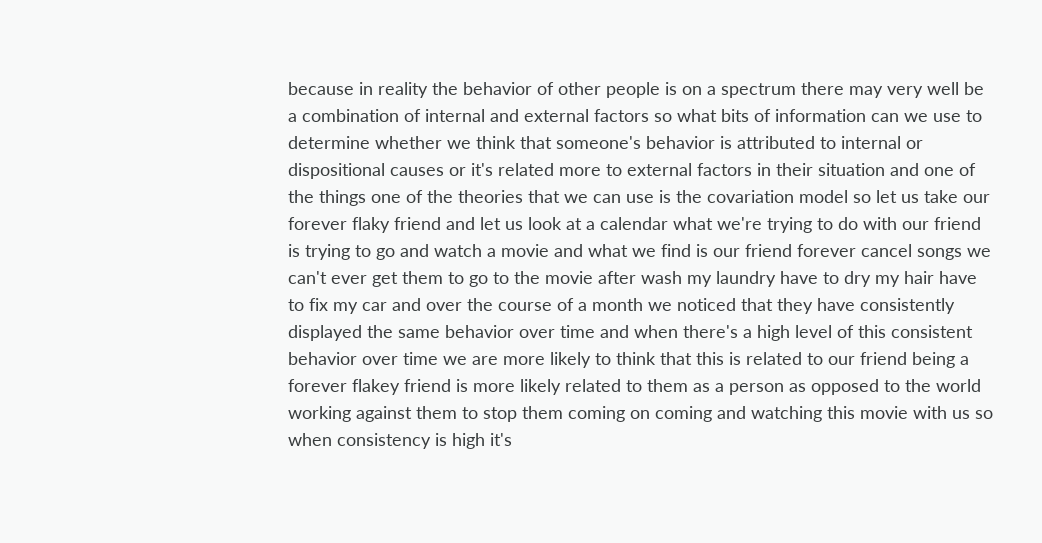because in reality the behavior of other people is on a spectrum there may very well be a combination of internal and external factors so what bits of information can we use to determine whether we think that someone's behavior is attributed to internal or dispositional causes or it's related more to external factors in their situation and one of the things one of the theories that we can use is the covariation model so let us take our forever flaky friend and let us look at a calendar what we're trying to do with our friend is trying to go and watch a movie and what we find is our friend forever cancel songs we can't ever get them to go to the movie after wash my laundry have to dry my hair have to fix my car and over the course of a month we noticed that they have consistently displayed the same behavior over time and when there's a high level of this consistent behavior over time we are more likely to think that this is related to our friend being a forever flakey friend is more likely related to them as a person as opposed to the world working against them to stop them coming on coming and watching this movie with us so when consistency is high it's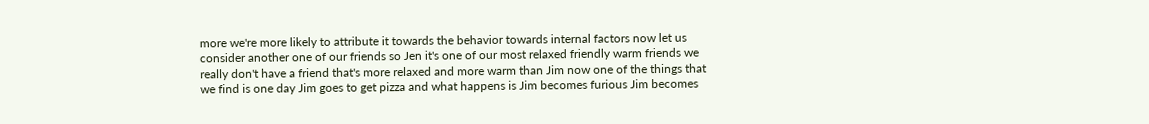more we're more likely to attribute it towards the behavior towards internal factors now let us consider another one of our friends so Jen it's one of our most relaxed friendly warm friends we really don't have a friend that's more relaxed and more warm than Jim now one of the things that we find is one day Jim goes to get pizza and what happens is Jim becomes furious Jim becomes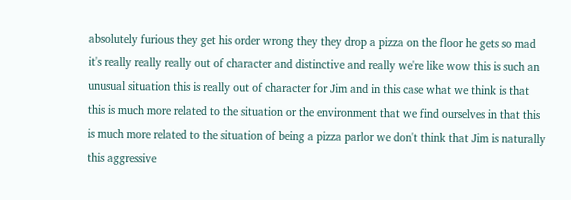absolutely furious they get his order wrong they they drop a pizza on the floor he gets so mad it's really really really out of character and distinctive and really we're like wow this is such an unusual situation this is really out of character for Jim and in this case what we think is that this is much more related to the situation or the environment that we find ourselves in that this is much more related to the situation of being a pizza parlor we don't think that Jim is naturally this aggressive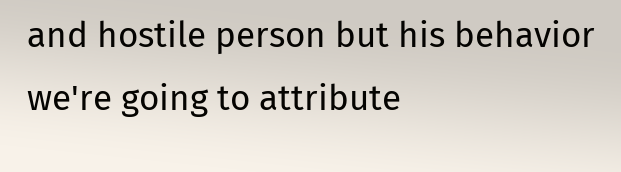and hostile person but his behavior we're going to attribute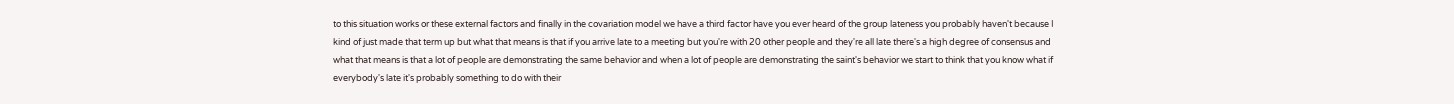to this situation works or these external factors and finally in the covariation model we have a third factor have you ever heard of the group lateness you probably haven't because I kind of just made that term up but what that means is that if you arrive late to a meeting but you're with 20 other people and they're all late there's a high degree of consensus and what that means is that a lot of people are demonstrating the same behavior and when a lot of people are demonstrating the saint's behavior we start to think that you know what if everybody's late it's probably something to do with their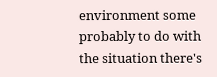environment some probably to do with the situation there's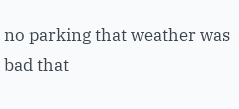no parking that weather was bad that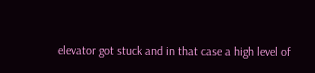elevator got stuck and in that case a high level of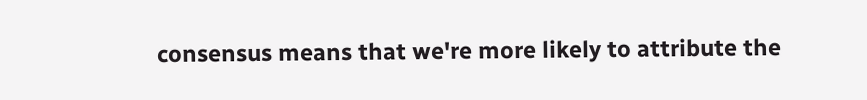consensus means that we're more likely to attribute the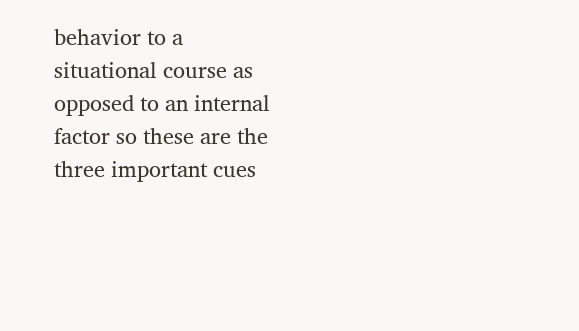behavior to a situational course as opposed to an internal factor so these are the three important cues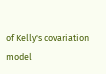of Kelly's covariation model